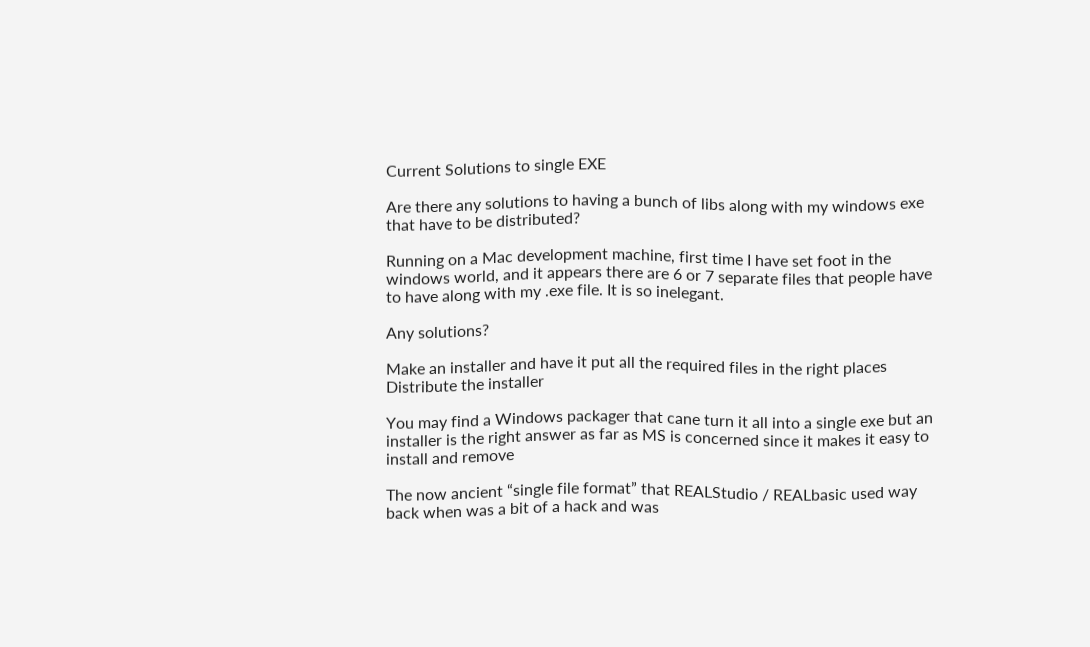Current Solutions to single EXE

Are there any solutions to having a bunch of libs along with my windows exe that have to be distributed?

Running on a Mac development machine, first time I have set foot in the windows world, and it appears there are 6 or 7 separate files that people have to have along with my .exe file. It is so inelegant.

Any solutions?

Make an installer and have it put all the required files in the right places
Distribute the installer

You may find a Windows packager that cane turn it all into a single exe but an installer is the right answer as far as MS is concerned since it makes it easy to install and remove

The now ancient “single file format” that REALStudio / REALbasic used way back when was a bit of a hack and was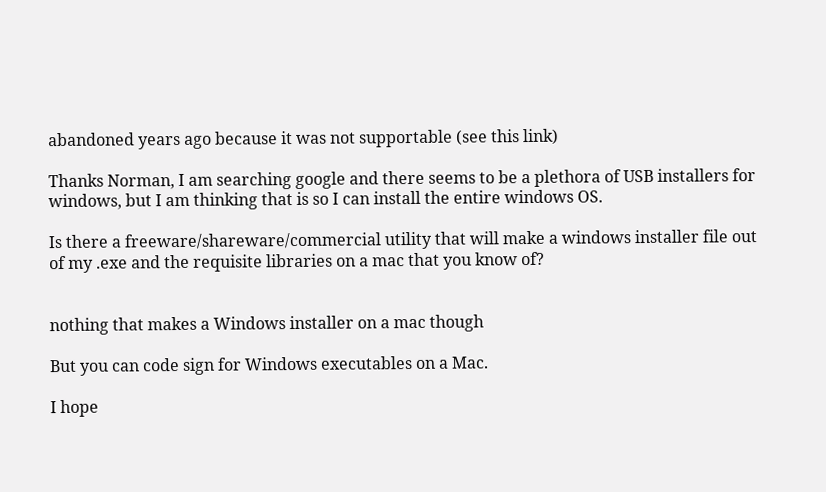abandoned years ago because it was not supportable (see this link)

Thanks Norman, I am searching google and there seems to be a plethora of USB installers for windows, but I am thinking that is so I can install the entire windows OS.

Is there a freeware/shareware/commercial utility that will make a windows installer file out of my .exe and the requisite libraries on a mac that you know of?


nothing that makes a Windows installer on a mac though

But you can code sign for Windows executables on a Mac.

I hope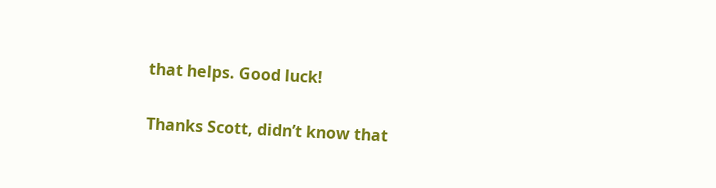that helps. Good luck!

Thanks Scott, didn’t know that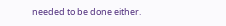needed to be done either.